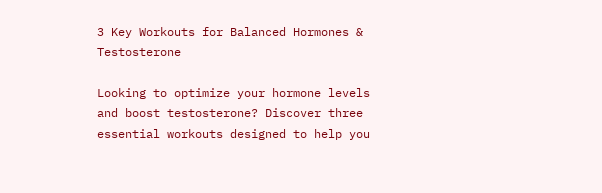3 Key Workouts for Balanced Hormones & Testosterone

Looking to optimize your hormone levels and boost testosterone? Discover three essential workouts designed to help you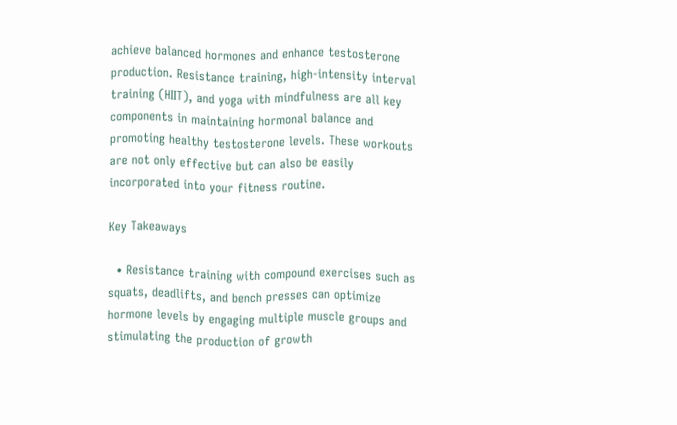achieve balanced hormones and enhance testosterone production. Resistance training, high-intensity interval training (HIIT), and yoga with mindfulness are all key components in maintaining hormonal balance and promoting healthy testosterone levels. These workouts are not only effective but can also be easily incorporated into your fitness routine.

Key Takeaways

  • Resistance training with compound exercises such as squats, deadlifts, and bench presses can optimize hormone levels by engaging multiple muscle groups and stimulating the production of growth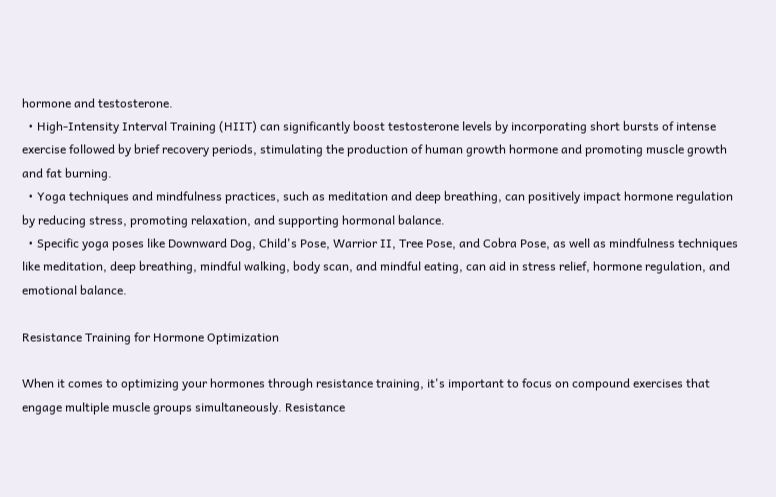hormone and testosterone.
  • High-Intensity Interval Training (HIIT) can significantly boost testosterone levels by incorporating short bursts of intense exercise followed by brief recovery periods, stimulating the production of human growth hormone and promoting muscle growth and fat burning.
  • Yoga techniques and mindfulness practices, such as meditation and deep breathing, can positively impact hormone regulation by reducing stress, promoting relaxation, and supporting hormonal balance.
  • Specific yoga poses like Downward Dog, Child's Pose, Warrior II, Tree Pose, and Cobra Pose, as well as mindfulness techniques like meditation, deep breathing, mindful walking, body scan, and mindful eating, can aid in stress relief, hormone regulation, and emotional balance.

Resistance Training for Hormone Optimization

When it comes to optimizing your hormones through resistance training, it's important to focus on compound exercises that engage multiple muscle groups simultaneously. Resistance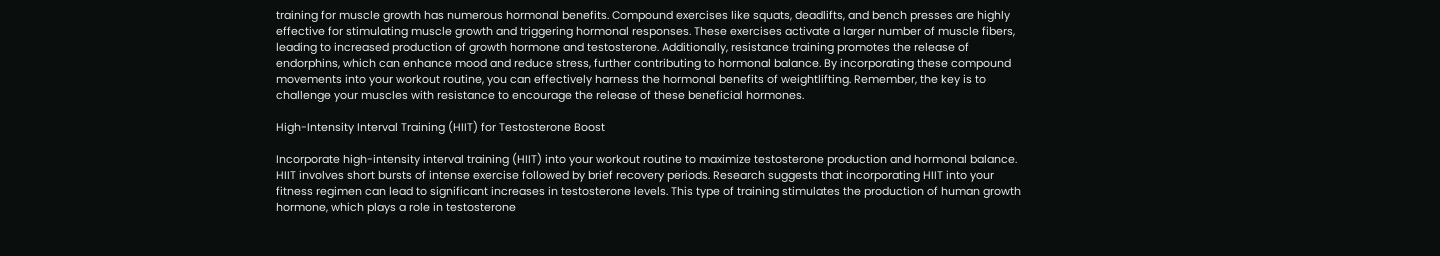training for muscle growth has numerous hormonal benefits. Compound exercises like squats, deadlifts, and bench presses are highly effective for stimulating muscle growth and triggering hormonal responses. These exercises activate a larger number of muscle fibers, leading to increased production of growth hormone and testosterone. Additionally, resistance training promotes the release of endorphins, which can enhance mood and reduce stress, further contributing to hormonal balance. By incorporating these compound movements into your workout routine, you can effectively harness the hormonal benefits of weightlifting. Remember, the key is to challenge your muscles with resistance to encourage the release of these beneficial hormones.

High-Intensity Interval Training (HIIT) for Testosterone Boost

Incorporate high-intensity interval training (HIIT) into your workout routine to maximize testosterone production and hormonal balance. HIIT involves short bursts of intense exercise followed by brief recovery periods. Research suggests that incorporating HIIT into your fitness regimen can lead to significant increases in testosterone levels. This type of training stimulates the production of human growth hormone, which plays a role in testosterone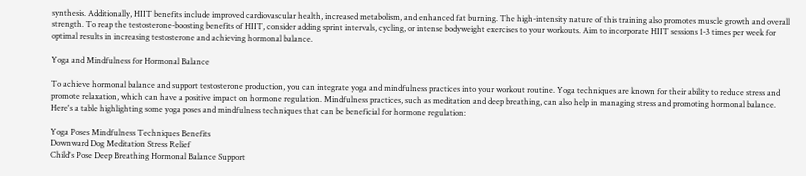synthesis. Additionally, HIIT benefits include improved cardiovascular health, increased metabolism, and enhanced fat burning. The high-intensity nature of this training also promotes muscle growth and overall strength. To reap the testosterone-boosting benefits of HIIT, consider adding sprint intervals, cycling, or intense bodyweight exercises to your workouts. Aim to incorporate HIIT sessions 1-3 times per week for optimal results in increasing testosterone and achieving hormonal balance.

Yoga and Mindfulness for Hormonal Balance

To achieve hormonal balance and support testosterone production, you can integrate yoga and mindfulness practices into your workout routine. Yoga techniques are known for their ability to reduce stress and promote relaxation, which can have a positive impact on hormone regulation. Mindfulness practices, such as meditation and deep breathing, can also help in managing stress and promoting hormonal balance. Here's a table highlighting some yoga poses and mindfulness techniques that can be beneficial for hormone regulation:

Yoga Poses Mindfulness Techniques Benefits
Downward Dog Meditation Stress Relief
Child's Pose Deep Breathing Hormonal Balance Support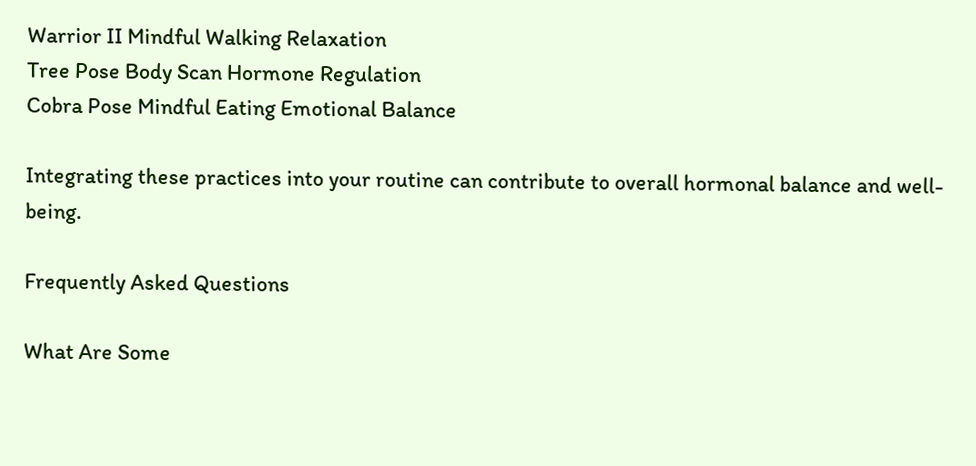Warrior II Mindful Walking Relaxation
Tree Pose Body Scan Hormone Regulation
Cobra Pose Mindful Eating Emotional Balance

Integrating these practices into your routine can contribute to overall hormonal balance and well-being.

Frequently Asked Questions

What Are Some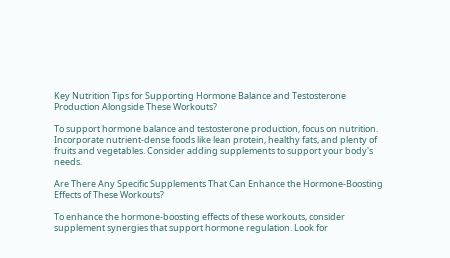Key Nutrition Tips for Supporting Hormone Balance and Testosterone Production Alongside These Workouts?

To support hormone balance and testosterone production, focus on nutrition. Incorporate nutrient-dense foods like lean protein, healthy fats, and plenty of fruits and vegetables. Consider adding supplements to support your body's needs.

Are There Any Specific Supplements That Can Enhance the Hormone-Boosting Effects of These Workouts?

To enhance the hormone-boosting effects of these workouts, consider supplement synergies that support hormone regulation. Look for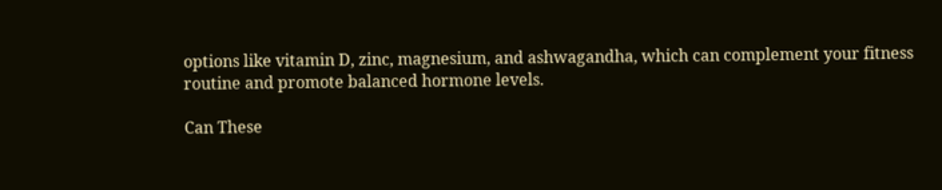options like vitamin D, zinc, magnesium, and ashwagandha, which can complement your fitness routine and promote balanced hormone levels.

Can These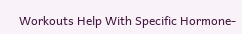Workouts Help With Specific Hormone-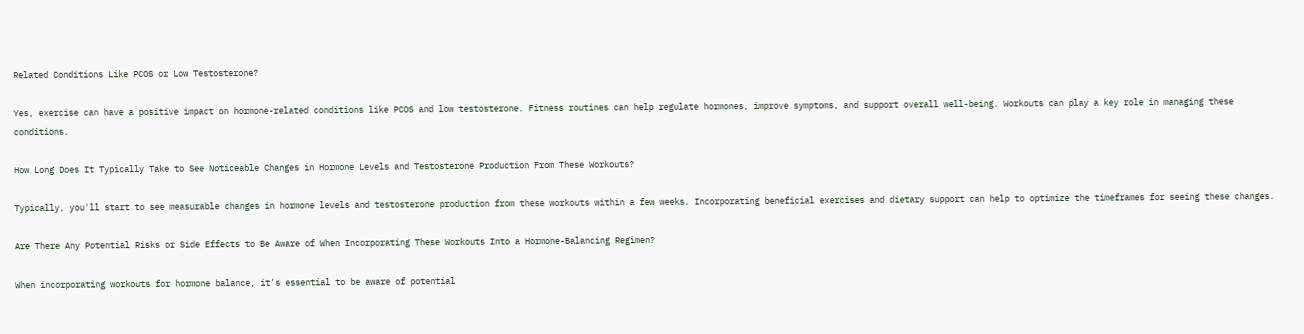Related Conditions Like PCOS or Low Testosterone?

Yes, exercise can have a positive impact on hormone-related conditions like PCOS and low testosterone. Fitness routines can help regulate hormones, improve symptoms, and support overall well-being. Workouts can play a key role in managing these conditions.

How Long Does It Typically Take to See Noticeable Changes in Hormone Levels and Testosterone Production From These Workouts?

Typically, you'll start to see measurable changes in hormone levels and testosterone production from these workouts within a few weeks. Incorporating beneficial exercises and dietary support can help to optimize the timeframes for seeing these changes.

Are There Any Potential Risks or Side Effects to Be Aware of When Incorporating These Workouts Into a Hormone-Balancing Regimen?

When incorporating workouts for hormone balance, it's essential to be aware of potential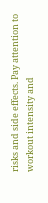risks and side effects. Pay attention to workout intensity and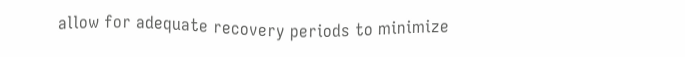allow for adequate recovery periods to minimize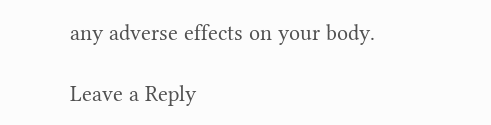any adverse effects on your body.

Leave a Reply